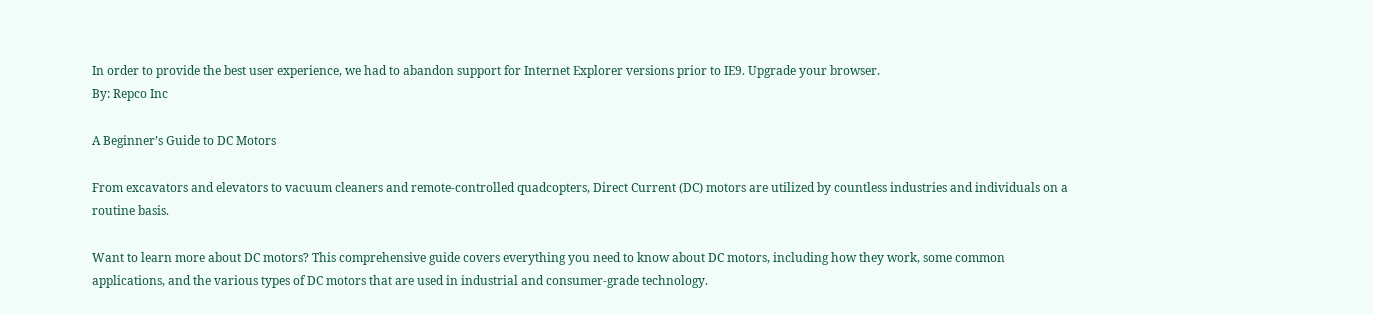In order to provide the best user experience, we had to abandon support for Internet Explorer versions prior to IE9. Upgrade your browser.
By: Repco Inc

A Beginner’s Guide to DC Motors

From excavators and elevators to vacuum cleaners and remote-controlled quadcopters, Direct Current (DC) motors are utilized by countless industries and individuals on a routine basis.

Want to learn more about DC motors? This comprehensive guide covers everything you need to know about DC motors, including how they work, some common applications, and the various types of DC motors that are used in industrial and consumer-grade technology.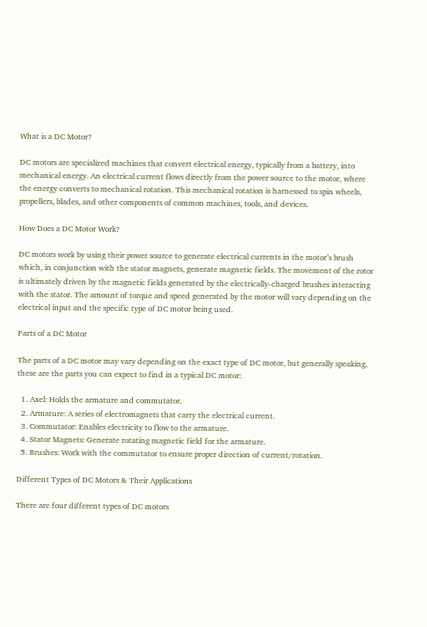What is a DC Motor?

DC motors are specialized machines that convert electrical energy, typically from a battery, into mechanical energy. An electrical current flows directly from the power source to the motor, where the energy converts to mechanical rotation. This mechanical rotation is harnessed to spin wheels, propellers, blades, and other components of common machines, tools, and devices.

How Does a DC Motor Work?

DC motors work by using their power source to generate electrical currents in the motor’s brush which, in conjunction with the stator magnets, generate magnetic fields. The movement of the rotor is ultimately driven by the magnetic fields generated by the electrically-charged brushes interacting with the stator. The amount of torque and speed generated by the motor will vary depending on the electrical input and the specific type of DC motor being used.

Parts of a DC Motor

The parts of a DC motor may vary depending on the exact type of DC motor, but generally speaking, these are the parts you can expect to find in a typical DC motor:

  1. Axel: Holds the armature and commutator.
  2. Armature: A series of electromagnets that carry the electrical current.
  3. Commutator: Enables electricity to flow to the armature.
  4. Stator Magnets: Generate rotating magnetic field for the armature.
  5. Brushes: Work with the commutator to ensure proper direction of current/rotation.

Different Types of DC Motors & Their Applications

There are four different types of DC motors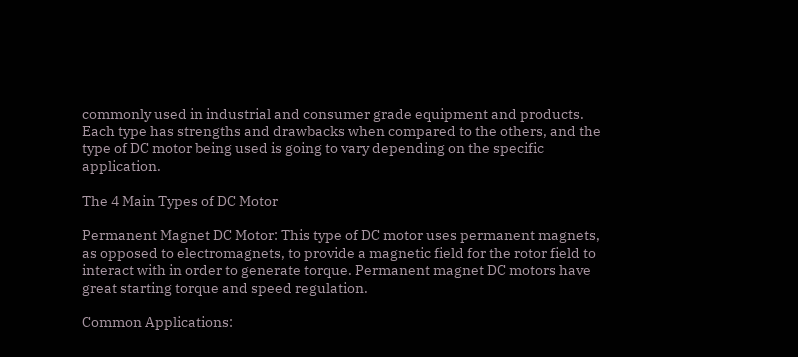commonly used in industrial and consumer grade equipment and products. Each type has strengths and drawbacks when compared to the others, and the type of DC motor being used is going to vary depending on the specific application.

The 4 Main Types of DC Motor

Permanent Magnet DC Motor: This type of DC motor uses permanent magnets, as opposed to electromagnets, to provide a magnetic field for the rotor field to interact with in order to generate torque. Permanent magnet DC motors have great starting torque and speed regulation.

Common Applications: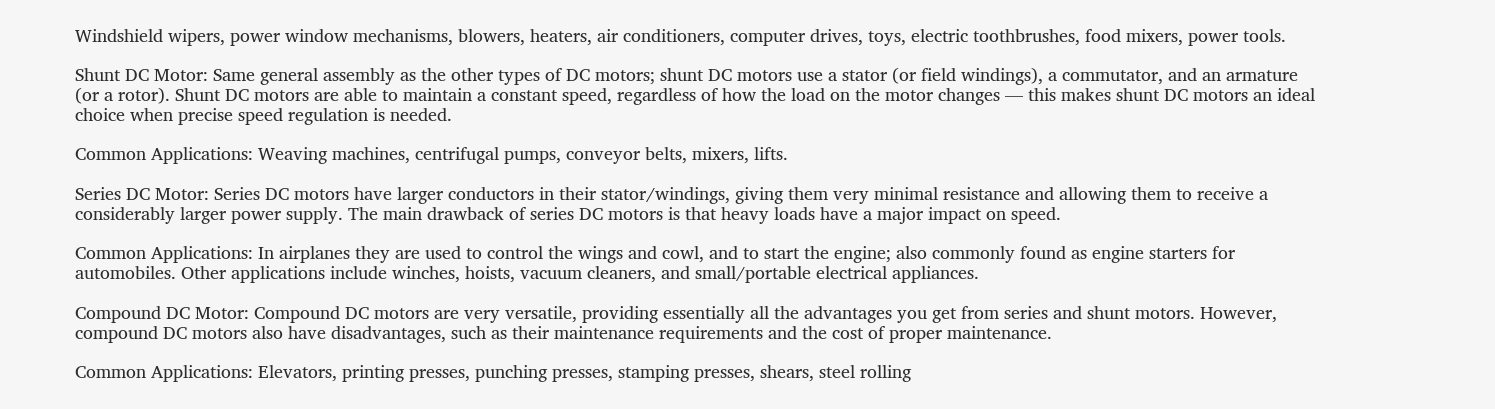Windshield wipers, power window mechanisms, blowers, heaters, air conditioners, computer drives, toys, electric toothbrushes, food mixers, power tools.

Shunt DC Motor: Same general assembly as the other types of DC motors; shunt DC motors use a stator (or field windings), a commutator, and an armature (or a rotor). Shunt DC motors are able to maintain a constant speed, regardless of how the load on the motor changes — this makes shunt DC motors an ideal choice when precise speed regulation is needed.

Common Applications: Weaving machines, centrifugal pumps, conveyor belts, mixers, lifts.

Series DC Motor: Series DC motors have larger conductors in their stator/windings, giving them very minimal resistance and allowing them to receive a considerably larger power supply. The main drawback of series DC motors is that heavy loads have a major impact on speed.

Common Applications: In airplanes they are used to control the wings and cowl, and to start the engine; also commonly found as engine starters for automobiles. Other applications include winches, hoists, vacuum cleaners, and small/portable electrical appliances.

Compound DC Motor: Compound DC motors are very versatile, providing essentially all the advantages you get from series and shunt motors. However, compound DC motors also have disadvantages, such as their maintenance requirements and the cost of proper maintenance.

Common Applications: Elevators, printing presses, punching presses, stamping presses, shears, steel rolling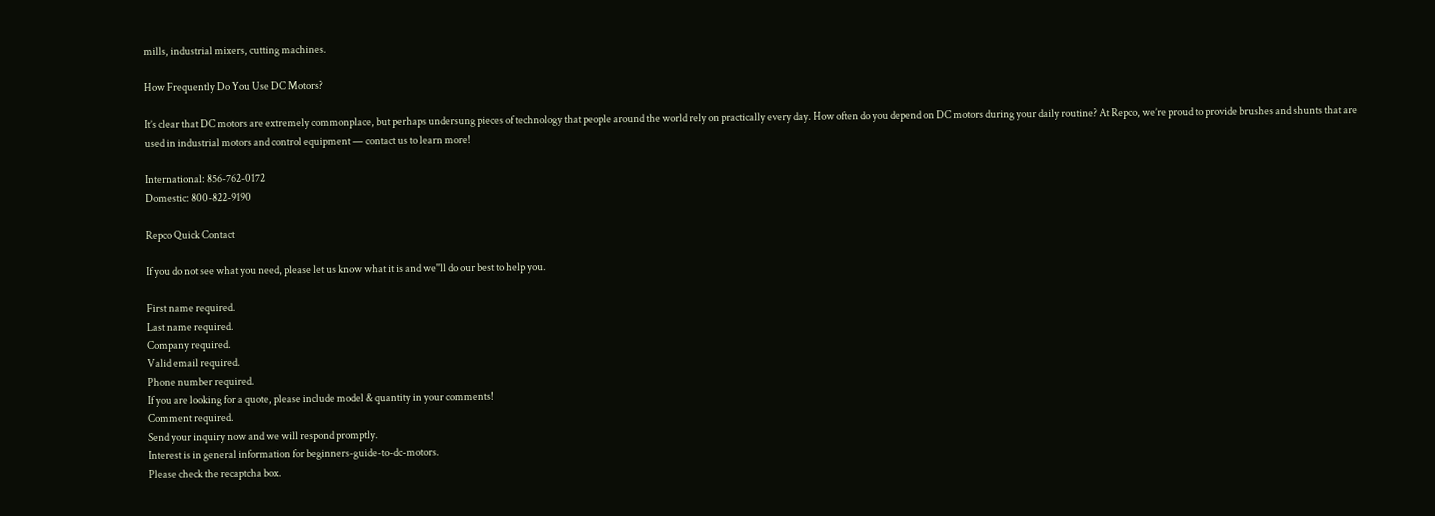mills, industrial mixers, cutting machines.

How Frequently Do You Use DC Motors?

It’s clear that DC motors are extremely commonplace, but perhaps undersung pieces of technology that people around the world rely on practically every day. How often do you depend on DC motors during your daily routine? At Repco, we’re proud to provide brushes and shunts that are used in industrial motors and control equipment — contact us to learn more!

International: 856-762-0172
Domestic: 800-822-9190

Repco Quick Contact

If you do not see what you need, please let us know what it is and we''ll do our best to help you.

First name required.
Last name required.
Company required.
Valid email required.
Phone number required.
If you are looking for a quote, please include model & quantity in your comments!
Comment required.
Send your inquiry now and we will respond promptly.
Interest is in general information for beginners-guide-to-dc-motors.
Please check the recaptcha box.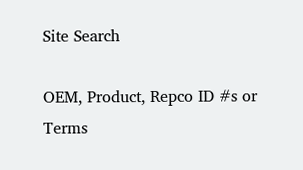Site Search

OEM, Product, Repco ID #s or Terms